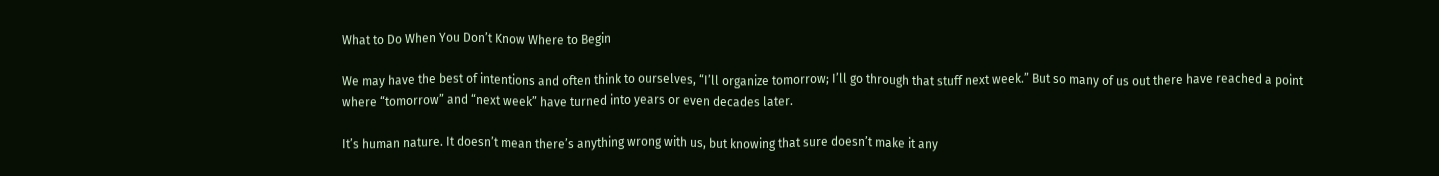What to Do When You Don’t Know Where to Begin

We may have the best of intentions and often think to ourselves, “I’ll organize tomorrow; I’ll go through that stuff next week.” But so many of us out there have reached a point where “tomorrow” and “next week” have turned into years or even decades later.

It’s human nature. It doesn’t mean there’s anything wrong with us, but knowing that sure doesn’t make it any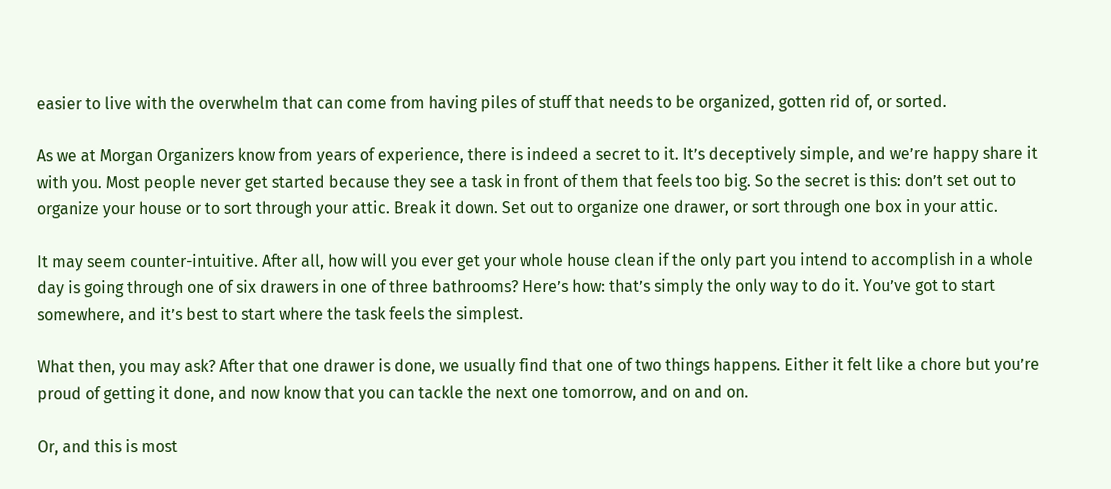easier to live with the overwhelm that can come from having piles of stuff that needs to be organized, gotten rid of, or sorted.

As we at Morgan Organizers know from years of experience, there is indeed a secret to it. It’s deceptively simple, and we’re happy share it with you. Most people never get started because they see a task in front of them that feels too big. So the secret is this: don’t set out to organize your house or to sort through your attic. Break it down. Set out to organize one drawer, or sort through one box in your attic.

It may seem counter-intuitive. After all, how will you ever get your whole house clean if the only part you intend to accomplish in a whole day is going through one of six drawers in one of three bathrooms? Here’s how: that’s simply the only way to do it. You’ve got to start somewhere, and it’s best to start where the task feels the simplest.

What then, you may ask? After that one drawer is done, we usually find that one of two things happens. Either it felt like a chore but you’re proud of getting it done, and now know that you can tackle the next one tomorrow, and on and on.

Or, and this is most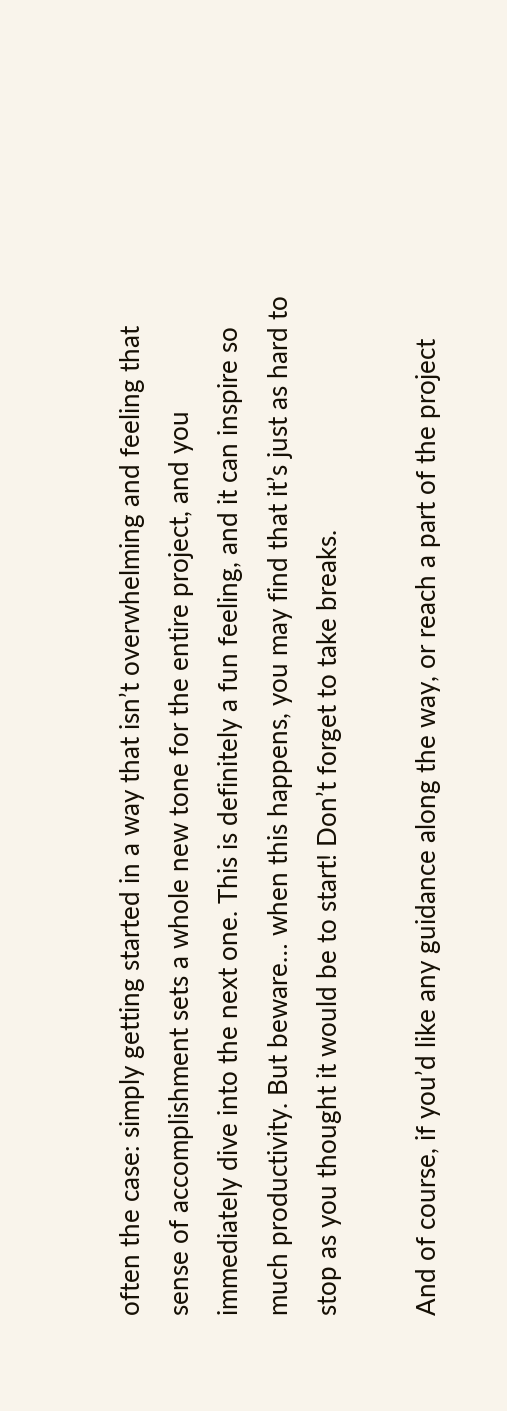often the case: simply getting started in a way that isn’t overwhelming and feeling that sense of accomplishment sets a whole new tone for the entire project, and you immediately dive into the next one. This is definitely a fun feeling, and it can inspire so much productivity. But beware… when this happens, you may find that it’s just as hard to stop as you thought it would be to start! Don’t forget to take breaks.

And of course, if you’d like any guidance along the way, or reach a part of the project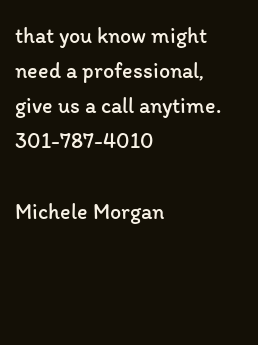that you know might need a professional, give us a call anytime. 301-787-4010

Michele Morgan